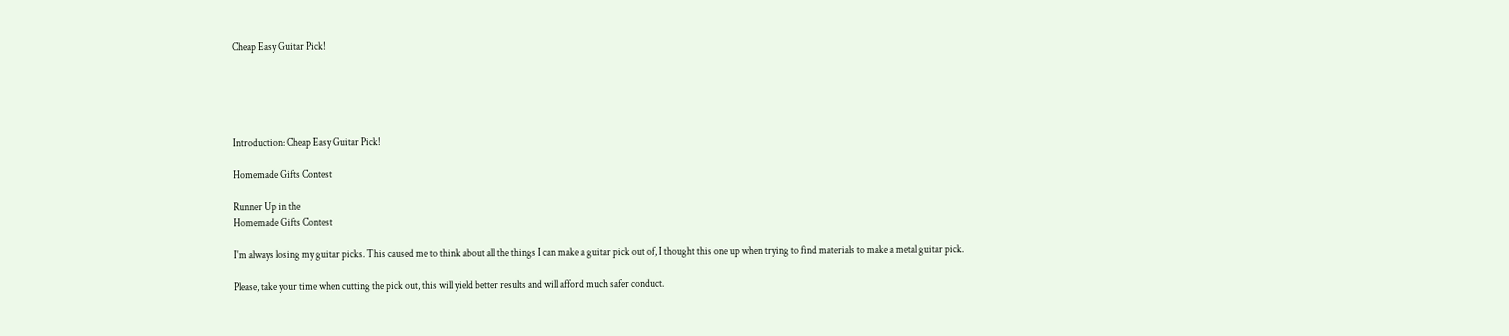Cheap Easy Guitar Pick!





Introduction: Cheap Easy Guitar Pick!

Homemade Gifts Contest

Runner Up in the
Homemade Gifts Contest

I'm always losing my guitar picks. This caused me to think about all the things I can make a guitar pick out of, I thought this one up when trying to find materials to make a metal guitar pick.

Please, take your time when cutting the pick out, this will yield better results and will afford much safer conduct.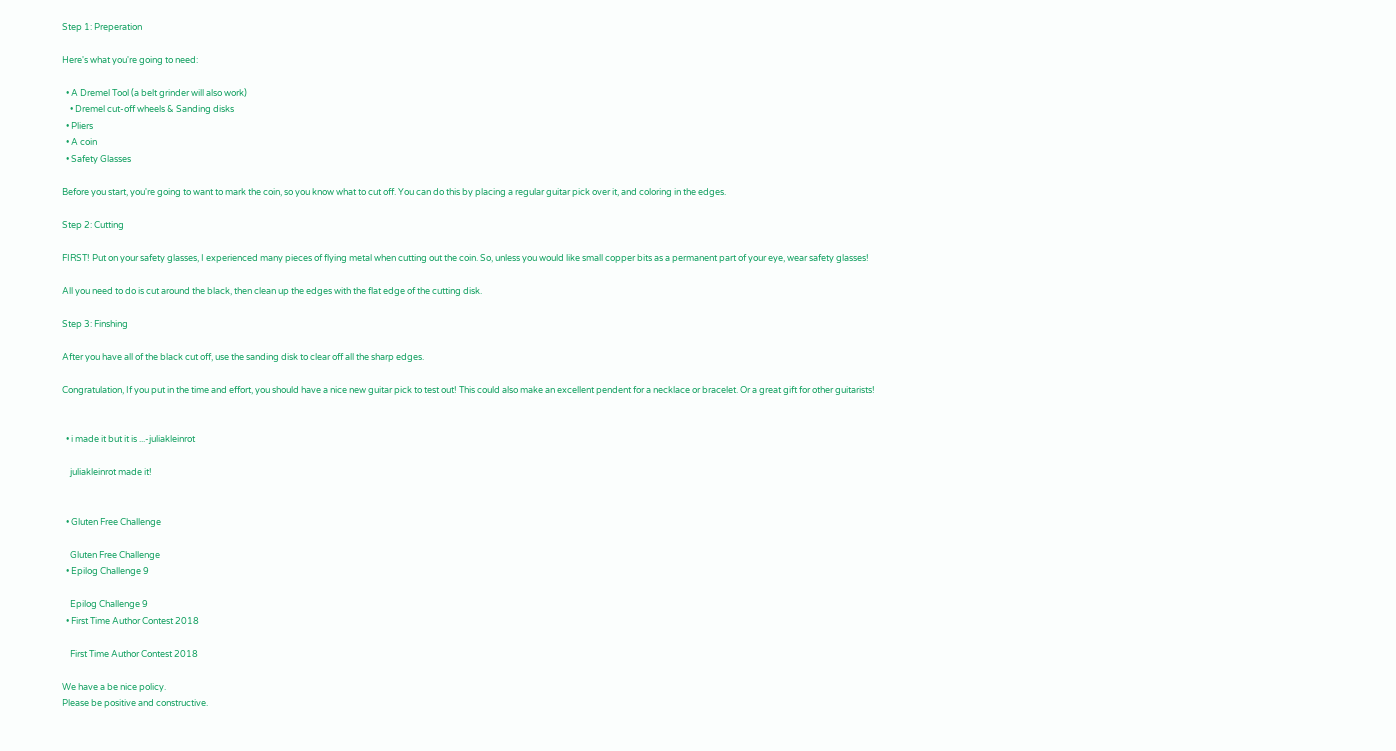Step 1: Preperation

Here's what you're going to need:

  • A Dremel Tool (a belt grinder will also work)
    • Dremel cut-off wheels & Sanding disks
  • Pliers
  • A coin
  • Safety Glasses

Before you start, you're going to want to mark the coin, so you know what to cut off. You can do this by placing a regular guitar pick over it, and coloring in the edges.

Step 2: Cutting

FIRST! Put on your safety glasses, I experienced many pieces of flying metal when cutting out the coin. So, unless you would like small copper bits as a permanent part of your eye, wear safety glasses!

All you need to do is cut around the black, then clean up the edges with the flat edge of the cutting disk.

Step 3: Finshing

After you have all of the black cut off, use the sanding disk to clear off all the sharp edges.

Congratulation, If you put in the time and effort, you should have a nice new guitar pick to test out! This could also make an excellent pendent for a necklace or bracelet. Or a great gift for other guitarists!


  • i made it but it is ...-juliakleinrot

    juliakleinrot made it!


  • Gluten Free Challenge

    Gluten Free Challenge
  • Epilog Challenge 9

    Epilog Challenge 9
  • First Time Author Contest 2018

    First Time Author Contest 2018

We have a be nice policy.
Please be positive and constructive.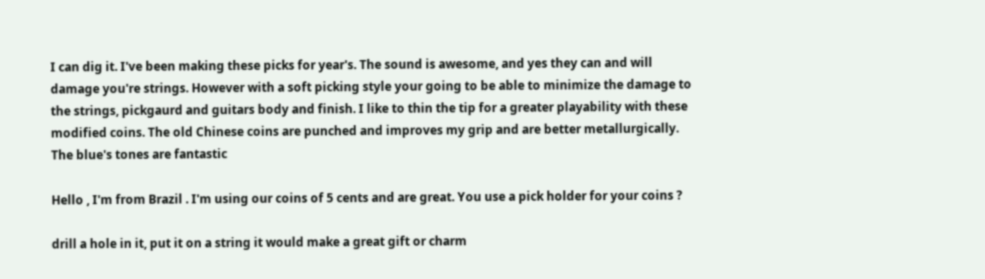I can dig it. I've been making these picks for year's. The sound is awesome, and yes they can and will damage you're strings. However with a soft picking style your going to be able to minimize the damage to the strings, pickgaurd and guitars body and finish. I like to thin the tip for a greater playability with these modified coins. The old Chinese coins are punched and improves my grip and are better metallurgically. The blue's tones are fantastic

Hello , I'm from Brazil . I'm using our coins of 5 cents and are great. You use a pick holder for your coins ?

drill a hole in it, put it on a string it would make a great gift or charm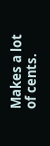Makes a lot of cents.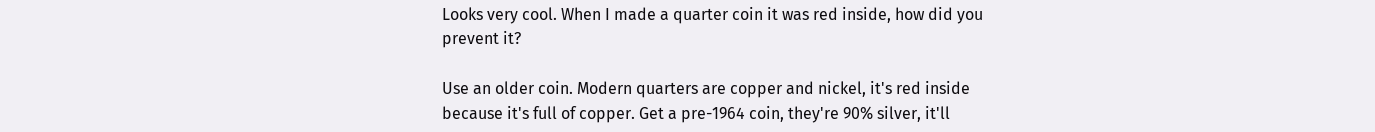Looks very cool. When I made a quarter coin it was red inside, how did you prevent it?

Use an older coin. Modern quarters are copper and nickel, it's red inside because it's full of copper. Get a pre-1964 coin, they're 90% silver, it'll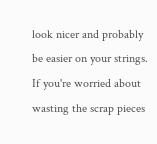look nicer and probably be easier on your strings. If you're worried about wasting the scrap pieces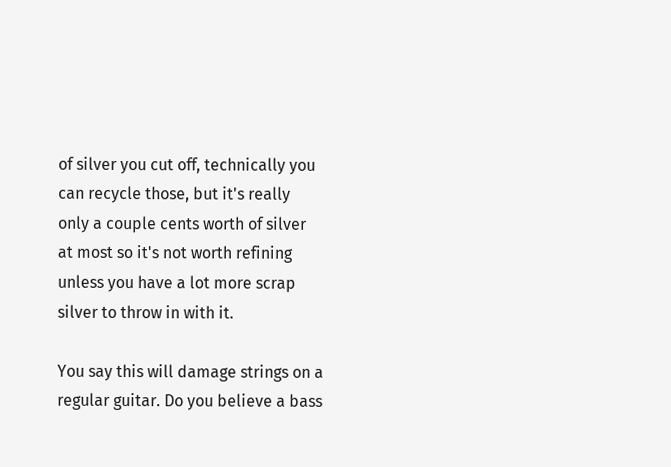of silver you cut off, technically you can recycle those, but it's really only a couple cents worth of silver at most so it's not worth refining unless you have a lot more scrap silver to throw in with it.

You say this will damage strings on a regular guitar. Do you believe a bass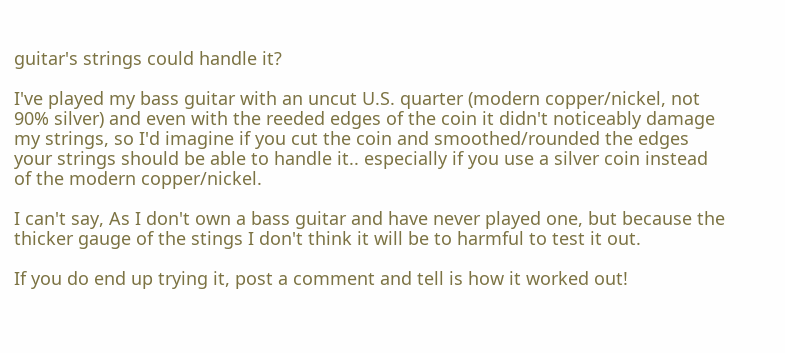guitar's strings could handle it?

I've played my bass guitar with an uncut U.S. quarter (modern copper/nickel, not 90% silver) and even with the reeded edges of the coin it didn't noticeably damage my strings, so I'd imagine if you cut the coin and smoothed/rounded the edges your strings should be able to handle it.. especially if you use a silver coin instead of the modern copper/nickel.

I can't say, As I don't own a bass guitar and have never played one, but because the thicker gauge of the stings I don't think it will be to harmful to test it out.

If you do end up trying it, post a comment and tell is how it worked out!